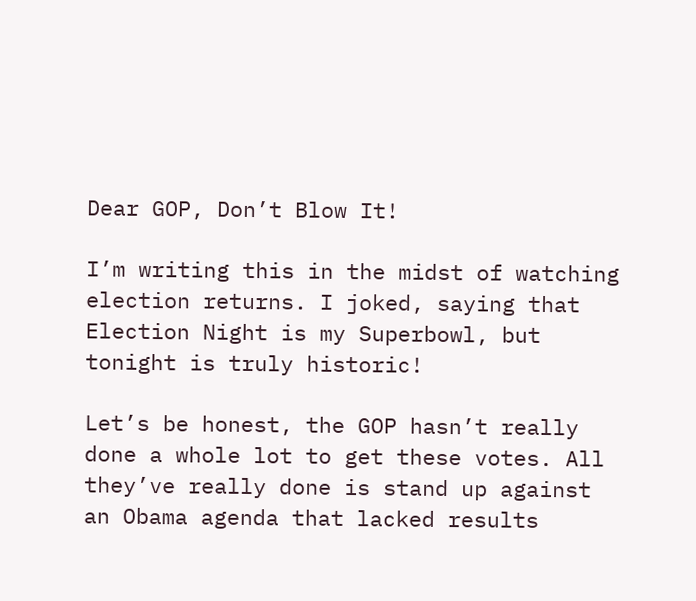Dear GOP, Don’t Blow It!

I’m writing this in the midst of watching election returns. I joked, saying that Election Night is my Superbowl, but tonight is truly historic!

Let’s be honest, the GOP hasn’t really done a whole lot to get these votes. All they’ve really done is stand up against an Obama agenda that lacked results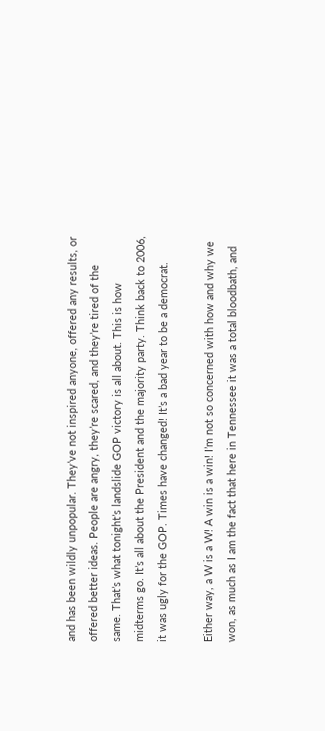and has been wildly unpopular. They’ve not inspired anyone, offered any results, or offered better ideas. People are angry, they’re scared, and they’re tired of the same. That’s what tonight’s landslide GOP victory is all about. This is how midterms go. It’s all about the President and the majority party. Think back to 2006, it was ugly for the GOP. Times have changed! It’s a bad year to be a democrat.

Either way, a W is a W! A win is a win! I’m not so concerned with how and why we won, as much as I am the fact that here in Tennessee it was a total bloodbath, and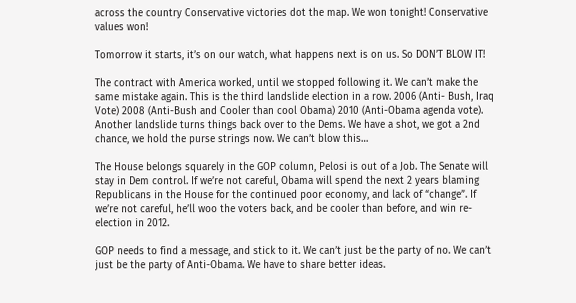across the country Conservative victories dot the map. We won tonight! Conservative values won!

Tomorrow it starts, it’s on our watch, what happens next is on us. So DON’T BLOW IT!

The contract with America worked, until we stopped following it. We can’t make the same mistake again. This is the third landslide election in a row. 2006 (Anti- Bush, Iraq Vote) 2008 (Anti-Bush and Cooler than cool Obama) 2010 (Anti-Obama agenda vote). Another landslide turns things back over to the Dems. We have a shot, we got a 2nd chance, we hold the purse strings now. We can’t blow this…

The House belongs squarely in the GOP column, Pelosi is out of a Job. The Senate will stay in Dem control. If we’re not careful, Obama will spend the next 2 years blaming Republicans in the House for the continued poor economy, and lack of “change”. If we’re not careful, he’ll woo the voters back, and be cooler than before, and win re-election in 2012.

GOP needs to find a message, and stick to it. We can’t just be the party of no. We can’t just be the party of Anti-Obama. We have to share better ideas.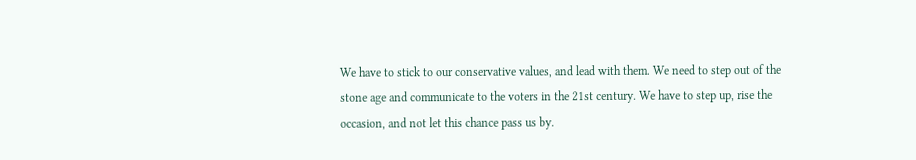We have to stick to our conservative values, and lead with them. We need to step out of the stone age and communicate to the voters in the 21st century. We have to step up, rise the occasion, and not let this chance pass us by.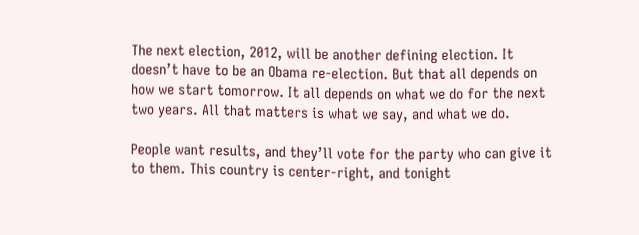The next election, 2012, will be another defining election. It doesn’t have to be an Obama re-election. But that all depends on how we start tomorrow. It all depends on what we do for the next two years. All that matters is what we say, and what we do.

People want results, and they’ll vote for the party who can give it to them. This country is center-right, and tonight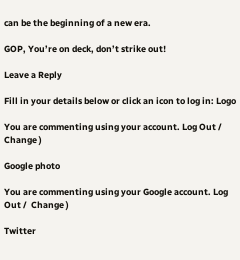can be the beginning of a new era.

GOP, You’re on deck, don’t strike out!

Leave a Reply

Fill in your details below or click an icon to log in: Logo

You are commenting using your account. Log Out /  Change )

Google photo

You are commenting using your Google account. Log Out /  Change )

Twitter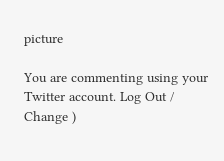picture

You are commenting using your Twitter account. Log Out /  Change )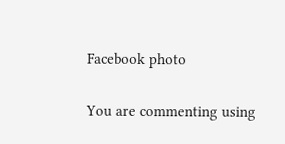Facebook photo

You are commenting using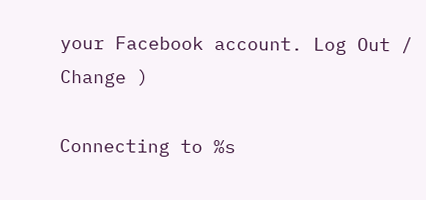your Facebook account. Log Out /  Change )

Connecting to %s